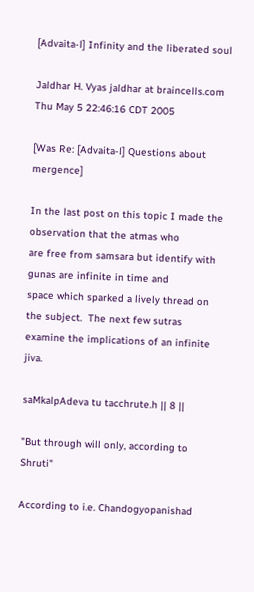[Advaita-l] Infinity and the liberated soul

Jaldhar H. Vyas jaldhar at braincells.com
Thu May 5 22:46:16 CDT 2005

[Was Re: [Advaita-l] Questions about mergence]

In the last post on this topic I made the observation that the atmas who
are free from samsara but identify with gunas are infinite in time and
space which sparked a lively thread on the subject.  The next few sutras
examine the implications of an infinite jiva.

saMkalpAdeva tu tacchrute.h || 8 ||

"But through will only, according to Shruti"

According to i.e. Chandogyopanishad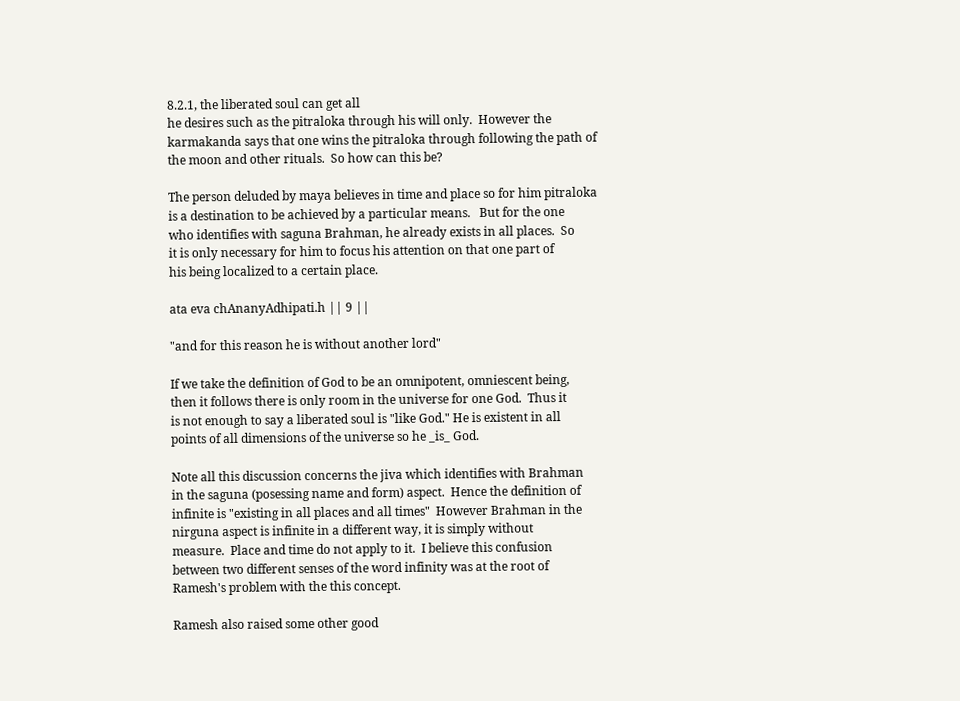8.2.1, the liberated soul can get all
he desires such as the pitraloka through his will only.  However the
karmakanda says that one wins the pitraloka through following the path of
the moon and other rituals.  So how can this be?

The person deluded by maya believes in time and place so for him pitraloka
is a destination to be achieved by a particular means.   But for the one
who identifies with saguna Brahman, he already exists in all places.  So
it is only necessary for him to focus his attention on that one part of
his being localized to a certain place.

ata eva chAnanyAdhipati.h || 9 ||

"and for this reason he is without another lord"

If we take the definition of God to be an omnipotent, omniescent being,
then it follows there is only room in the universe for one God.  Thus it
is not enough to say a liberated soul is "like God." He is existent in all
points of all dimensions of the universe so he _is_ God.

Note all this discussion concerns the jiva which identifies with Brahman
in the saguna (posessing name and form) aspect.  Hence the definition of
infinite is "existing in all places and all times"  However Brahman in the
nirguna aspect is infinite in a different way, it is simply without
measure.  Place and time do not apply to it.  I believe this confusion
between two different senses of the word infinity was at the root of
Ramesh's problem with the this concept.

Ramesh also raised some other good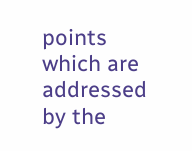points which are addressed by the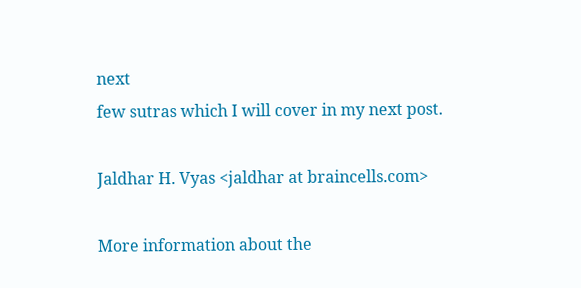next
few sutras which I will cover in my next post.

Jaldhar H. Vyas <jaldhar at braincells.com>

More information about the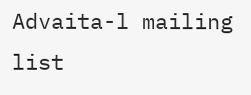Advaita-l mailing list